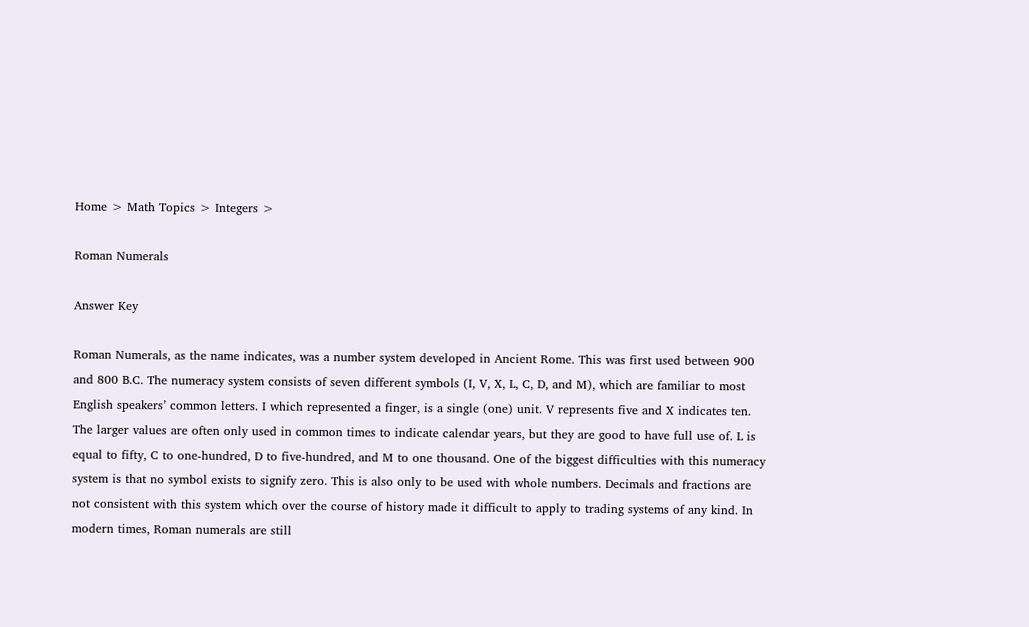Home > Math Topics > Integers >

Roman Numerals

Answer Key

Roman Numerals, as the name indicates, was a number system developed in Ancient Rome. This was first used between 900 and 800 B.C. The numeracy system consists of seven different symbols (I, V, X, L, C, D, and M), which are familiar to most English speakers’ common letters. I which represented a finger, is a single (one) unit. V represents five and X indicates ten. The larger values are often only used in common times to indicate calendar years, but they are good to have full use of. L is equal to fifty, C to one-hundred, D to five-hundred, and M to one thousand. One of the biggest difficulties with this numeracy system is that no symbol exists to signify zero. This is also only to be used with whole numbers. Decimals and fractions are not consistent with this system which over the course of history made it difficult to apply to trading systems of any kind. In modern times, Roman numerals are still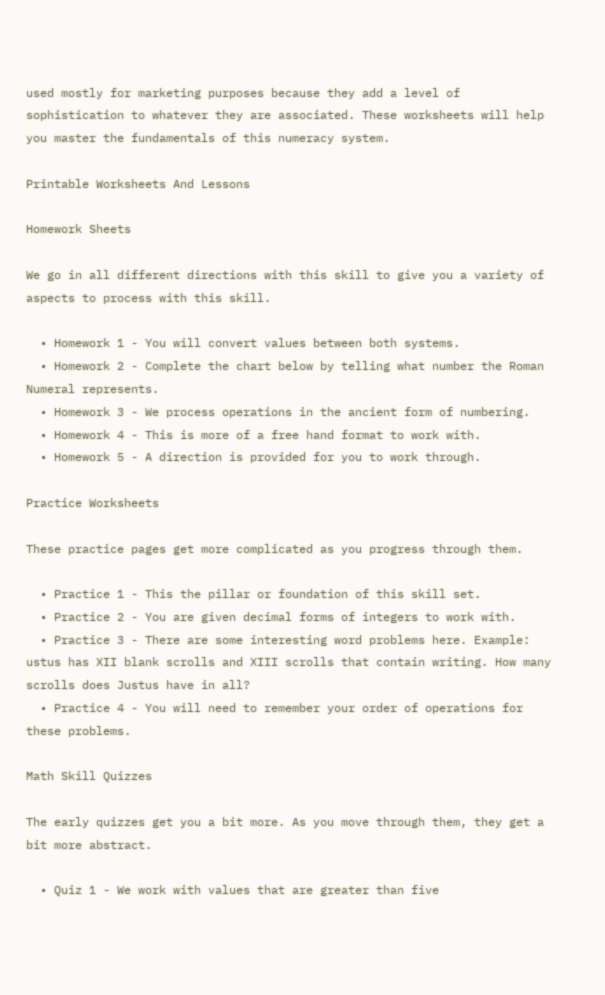used mostly for marketing purposes because they add a level of sophistication to whatever they are associated. These worksheets will help you master the fundamentals of this numeracy system.

Printable Worksheets And Lessons

Homework Sheets

We go in all different directions with this skill to give you a variety of aspects to process with this skill.

  • Homework 1 - You will convert values between both systems.
  • Homework 2 - Complete the chart below by telling what number the Roman Numeral represents.
  • Homework 3 - We process operations in the ancient form of numbering.
  • Homework 4 - This is more of a free hand format to work with.
  • Homework 5 - A direction is provided for you to work through.

Practice Worksheets

These practice pages get more complicated as you progress through them.

  • Practice 1 - This the pillar or foundation of this skill set.
  • Practice 2 - You are given decimal forms of integers to work with.
  • Practice 3 - There are some interesting word problems here. Example: ustus has XII blank scrolls and XIII scrolls that contain writing. How many scrolls does Justus have in all?
  • Practice 4 - You will need to remember your order of operations for these problems.

Math Skill Quizzes

The early quizzes get you a bit more. As you move through them, they get a bit more abstract.

  • Quiz 1 - We work with values that are greater than five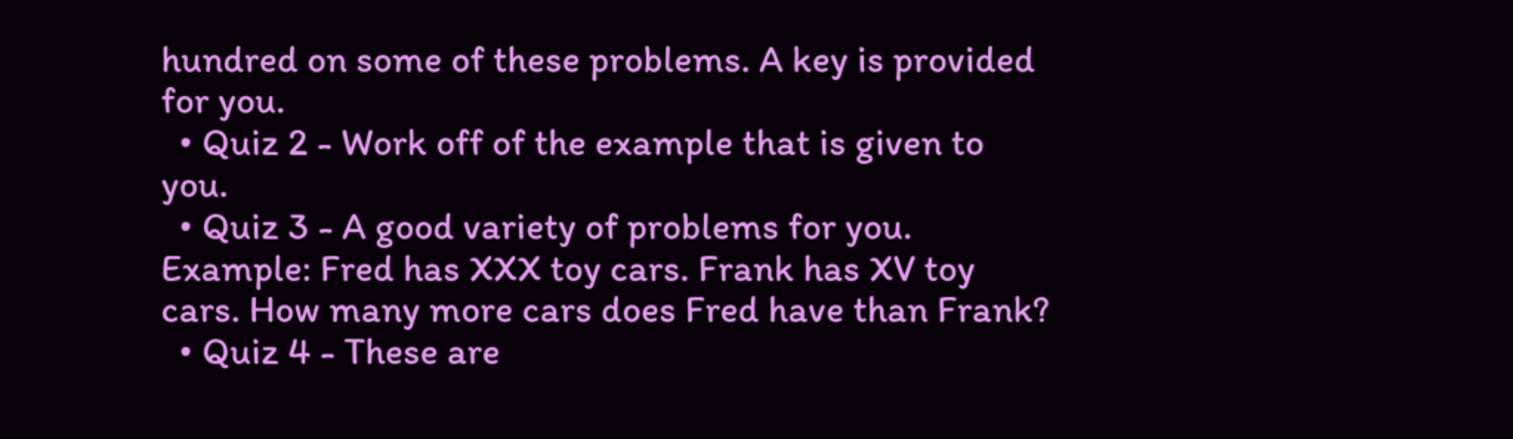hundred on some of these problems. A key is provided for you.
  • Quiz 2 - Work off of the example that is given to you.
  • Quiz 3 - A good variety of problems for you. Example: Fred has XXX toy cars. Frank has XV toy cars. How many more cars does Fred have than Frank?
  • Quiz 4 - These are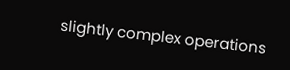slightly complex operations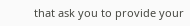that ask you to provide your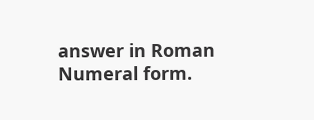answer in Roman Numeral form.